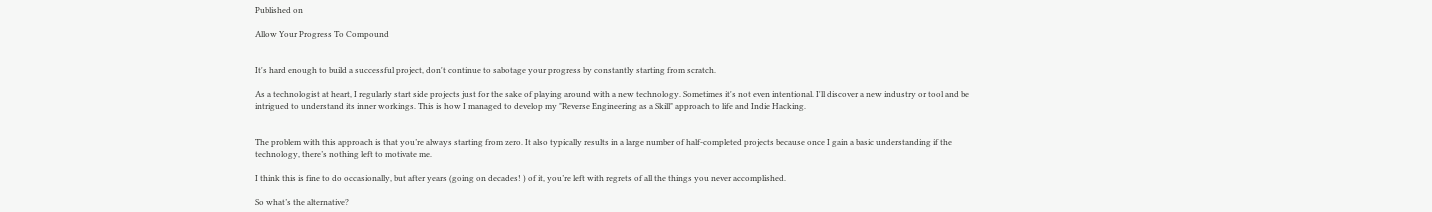Published on

Allow Your Progress To Compound


It's hard enough to build a successful project, don't continue to sabotage your progress by constantly starting from scratch.

As a technologist at heart, I regularly start side projects just for the sake of playing around with a new technology. Sometimes it's not even intentional. I'll discover a new industry or tool and be intrigued to understand its inner workings. This is how I managed to develop my "Reverse Engineering as a Skill" approach to life and Indie Hacking.


The problem with this approach is that you’re always starting from zero. It also typically results in a large number of half-completed projects because once I gain a basic understanding if the technology, there’s nothing left to motivate me.

I think this is fine to do occasionally, but after years (going on decades! ) of it, you’re left with regrets of all the things you never accomplished.

So what’s the alternative?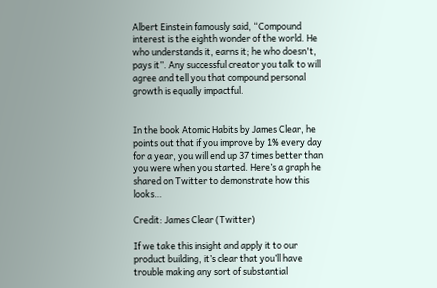Albert Einstein famously said, “Compound interest is the eighth wonder of the world. He who understands it, earns it; he who doesn't, pays it”. Any successful creator you talk to will agree and tell you that compound personal growth is equally impactful.


In the book Atomic Habits by James Clear, he points out that if you improve by 1% every day for a year, you will end up 37 times better than you were when you started. Here’s a graph he shared on Twitter to demonstrate how this looks…

Credit: James Clear (Twitter)

If we take this insight and apply it to our product building, it’s clear that you’ll have trouble making any sort of substantial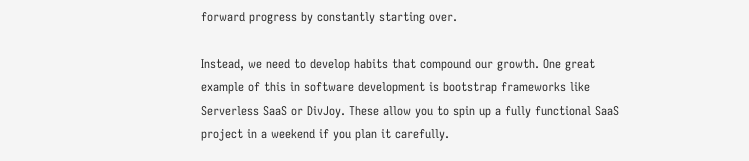forward progress by constantly starting over.

Instead, we need to develop habits that compound our growth. One great example of this in software development is bootstrap frameworks like Serverless SaaS or DivJoy. These allow you to spin up a fully functional SaaS project in a weekend if you plan it carefully.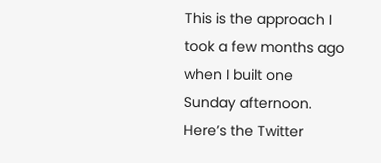This is the approach I took a few months ago when I built one Sunday afternoon. Here’s the Twitter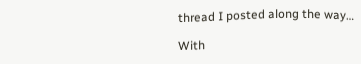thread I posted along the way…

With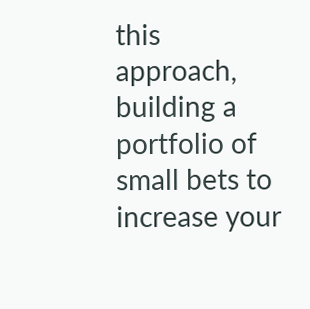this approach, building a portfolio of small bets to increase your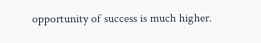opportunity of success is much higher.